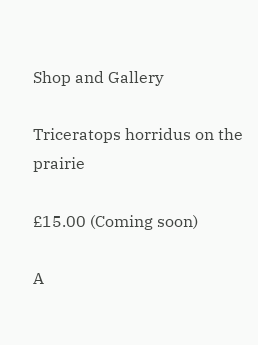Shop and Gallery

Triceratops horridus on the prairie

£15.00 (Coming soon)

A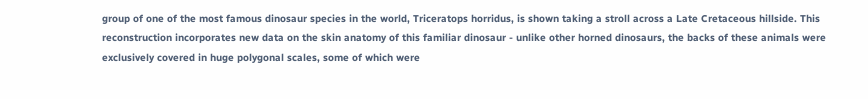group of one of the most famous dinosaur species in the world, Triceratops horridus, is shown taking a stroll across a Late Cretaceous hillside. This reconstruction incorporates new data on the skin anatomy of this familiar dinosaur - unlike other horned dinosaurs, the backs of these animals were exclusively covered in huge polygonal scales, some of which were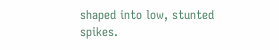shaped into low, stunted spikes.